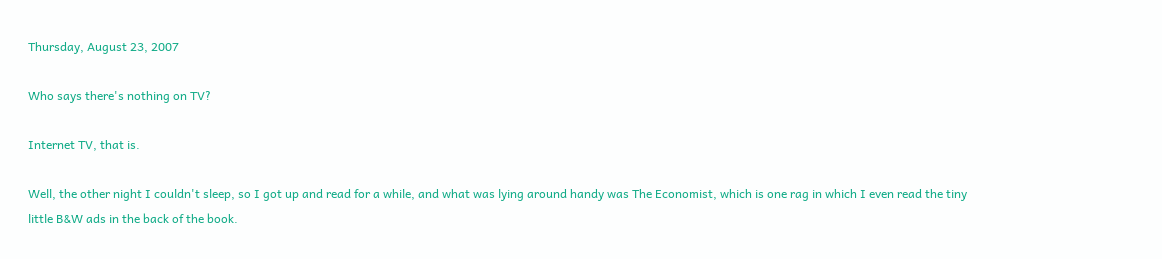Thursday, August 23, 2007

Who says there's nothing on TV?

Internet TV, that is.

Well, the other night I couldn't sleep, so I got up and read for a while, and what was lying around handy was The Economist, which is one rag in which I even read the tiny little B&W ads in the back of the book.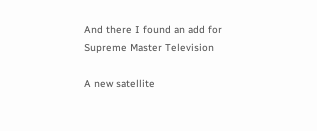And there I found an add for Supreme Master Television

A new satellite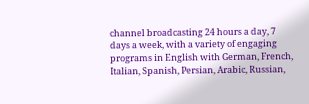channel broadcasting 24 hours a day, 7 days a week, with a variety of engaging programs in English with German, French, Italian, Spanish, Persian, Arabic, Russian,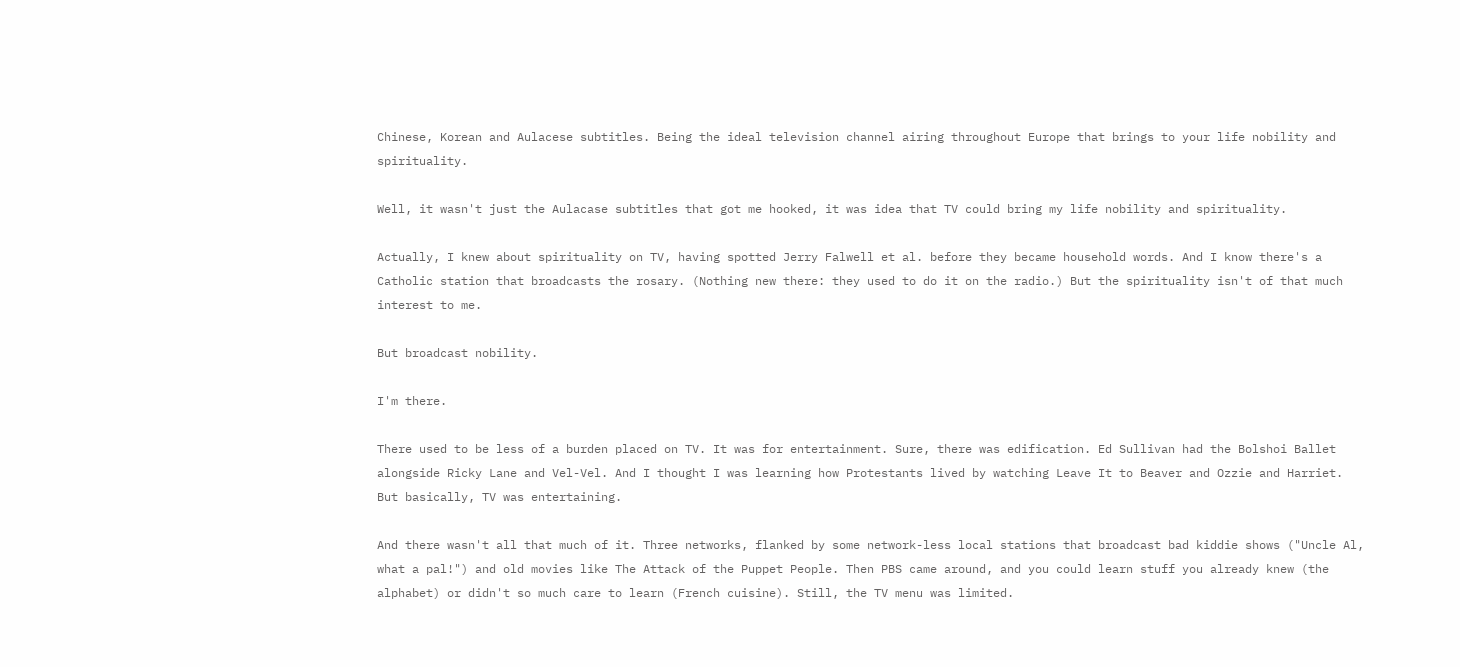Chinese, Korean and Aulacese subtitles. Being the ideal television channel airing throughout Europe that brings to your life nobility and spirituality.

Well, it wasn't just the Aulacase subtitles that got me hooked, it was idea that TV could bring my life nobility and spirituality.

Actually, I knew about spirituality on TV, having spotted Jerry Falwell et al. before they became household words. And I know there's a Catholic station that broadcasts the rosary. (Nothing new there: they used to do it on the radio.) But the spirituality isn't of that much interest to me.

But broadcast nobility.

I'm there.

There used to be less of a burden placed on TV. It was for entertainment. Sure, there was edification. Ed Sullivan had the Bolshoi Ballet alongside Ricky Lane and Vel-Vel. And I thought I was learning how Protestants lived by watching Leave It to Beaver and Ozzie and Harriet. But basically, TV was entertaining.

And there wasn't all that much of it. Three networks, flanked by some network-less local stations that broadcast bad kiddie shows ("Uncle Al, what a pal!") and old movies like The Attack of the Puppet People. Then PBS came around, and you could learn stuff you already knew (the alphabet) or didn't so much care to learn (French cuisine). Still, the TV menu was limited.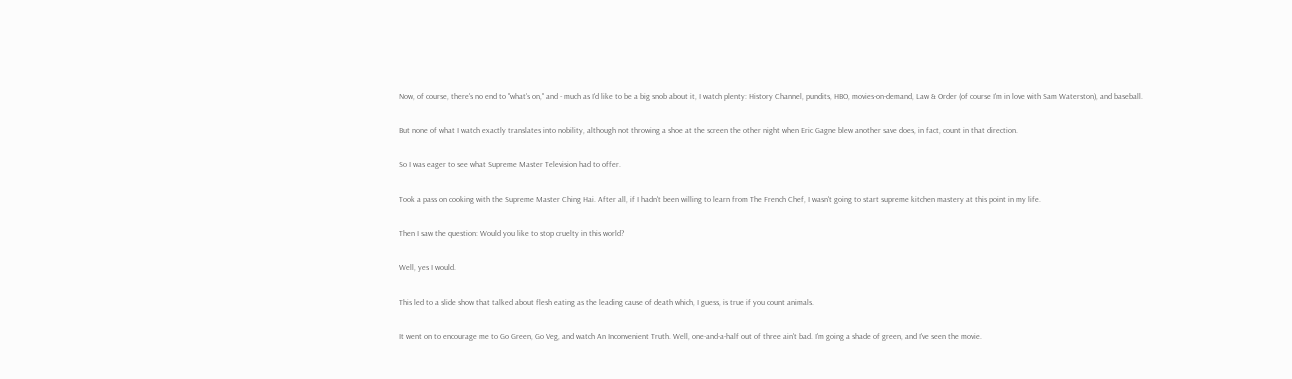Now, of course, there's no end to "what's on," and - much as I'd like to be a big snob about it, I watch plenty: History Channel, pundits, HBO, movies-on-demand, Law & Order (of course I'm in love with Sam Waterston), and baseball.

But none of what I watch exactly translates into nobility, although not throwing a shoe at the screen the other night when Eric Gagne blew another save does, in fact, count in that direction.

So I was eager to see what Supreme Master Television had to offer.

Took a pass on cooking with the Supreme Master Ching Hai. After all, if I hadn't been willing to learn from The French Chef, I wasn't going to start supreme kitchen mastery at this point in my life.

Then I saw the question: Would you like to stop cruelty in this world?

Well, yes I would.

This led to a slide show that talked about flesh eating as the leading cause of death which, I guess, is true if you count animals.

It went on to encourage me to Go Green, Go Veg, and watch An Inconvenient Truth. Well, one-and-a-half out of three ain't bad. I'm going a shade of green, and I've seen the movie.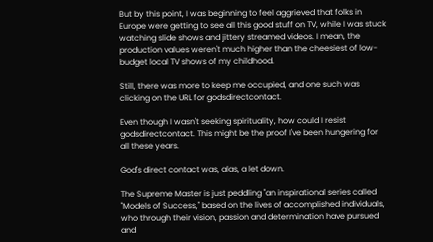But by this point, I was beginning to feel aggrieved that folks in Europe were getting to see all this good stuff on TV, while I was stuck watching slide shows and jittery streamed videos. I mean, the production values weren't much higher than the cheesiest of low-budget local TV shows of my childhood.

Still, there was more to keep me occupied, and one such was clicking on the URL for godsdirectcontact.

Even though I wasn't seeking spirituality, how could I resist godsdirectcontact. This might be the proof I've been hungering for all these years.

God's direct contact was, alas, a let down.

The Supreme Master is just peddling "an inspirational series called "Models of Success," based on the lives of accomplished individuals, who through their vision, passion and determination have pursued and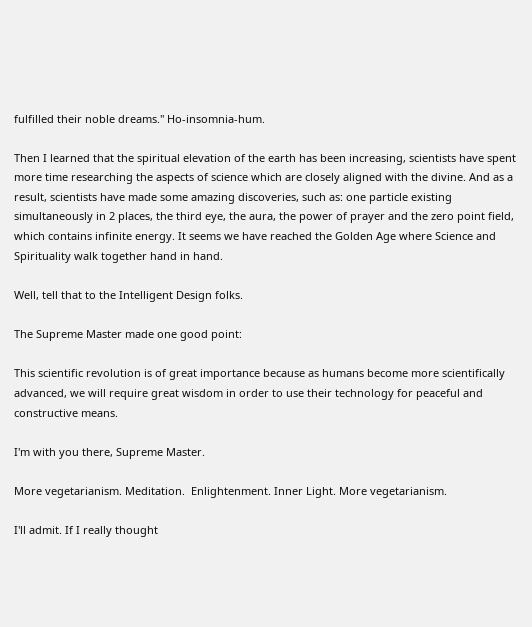fulfilled their noble dreams." Ho-insomnia-hum.

Then I learned that the spiritual elevation of the earth has been increasing, scientists have spent more time researching the aspects of science which are closely aligned with the divine. And as a result, scientists have made some amazing discoveries, such as: one particle existing simultaneously in 2 places, the third eye, the aura, the power of prayer and the zero point field, which contains infinite energy. It seems we have reached the Golden Age where Science and Spirituality walk together hand in hand.

Well, tell that to the Intelligent Design folks.

The Supreme Master made one good point:

This scientific revolution is of great importance because as humans become more scientifically advanced, we will require great wisdom in order to use their technology for peaceful and constructive means.

I'm with you there, Supreme Master.

More vegetarianism. Meditation.  Enlightenment. Inner Light. More vegetarianism.

I'll admit. If I really thought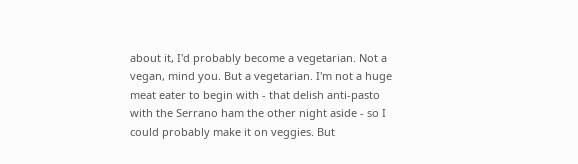about it, I'd probably become a vegetarian. Not a vegan, mind you. But a vegetarian. I'm not a huge meat eater to begin with - that delish anti-pasto with the Serrano ham the other night aside - so I could probably make it on veggies. But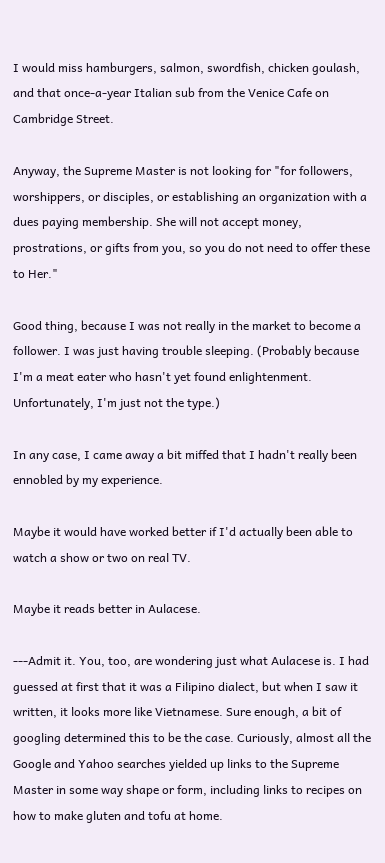I would miss hamburgers, salmon, swordfish, chicken goulash, and that once-a-year Italian sub from the Venice Cafe on Cambridge Street.

Anyway, the Supreme Master is not looking for "for followers, worshippers, or disciples, or establishing an organization with a dues paying membership. She will not accept money, prostrations, or gifts from you, so you do not need to offer these to Her."

Good thing, because I was not really in the market to become a follower. I was just having trouble sleeping. (Probably because I'm a meat eater who hasn't yet found enlightenment. Unfortunately, I'm just not the type.)

In any case, I came away a bit miffed that I hadn't really been ennobled by my experience.

Maybe it would have worked better if I'd actually been able to watch a show or two on real TV.

Maybe it reads better in Aulacese.

---Admit it. You, too, are wondering just what Aulacese is. I had guessed at first that it was a Filipino dialect, but when I saw it written, it looks more like Vietnamese. Sure enough, a bit of googling determined this to be the case. Curiously, almost all the Google and Yahoo searches yielded up links to the Supreme Master in some way shape or form, including links to recipes on how to make gluten and tofu at home.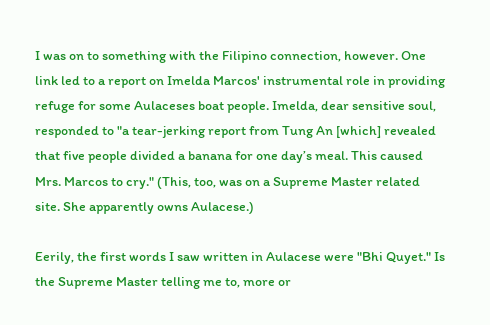I was on to something with the Filipino connection, however. One link led to a report on Imelda Marcos' instrumental role in providing refuge for some Aulaceses boat people. Imelda, dear sensitive soul, responded to "a tear-jerking report from Tung An [which] revealed that five people divided a banana for one day’s meal. This caused Mrs. Marcos to cry." (This, too, was on a Supreme Master related site. She apparently owns Aulacese.)

Eerily, the first words I saw written in Aulacese were "Bhi Quyet." Is the Supreme Master telling me to, more or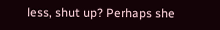less, shut up? Perhaps she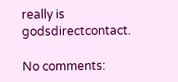really is godsdirectcontact.

No comments: